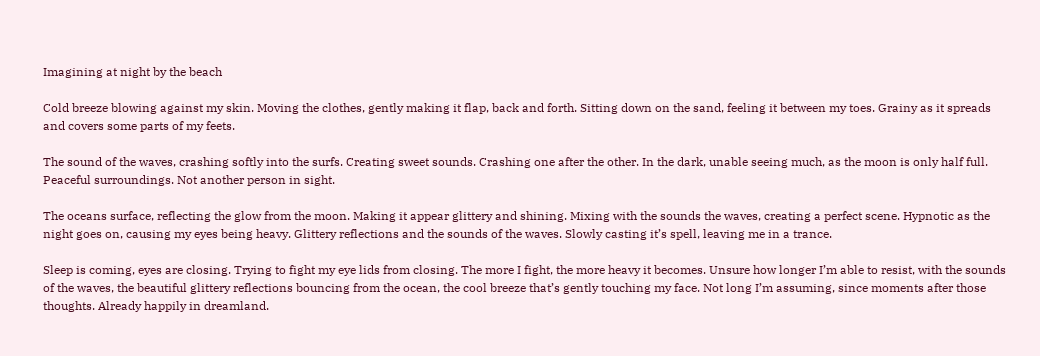Imagining at night by the beach

Cold breeze blowing against my skin. Moving the clothes, gently making it flap, back and forth. Sitting down on the sand, feeling it between my toes. Grainy as it spreads and covers some parts of my feets.

The sound of the waves, crashing softly into the surfs. Creating sweet sounds. Crashing one after the other. In the dark, unable seeing much, as the moon is only half full. Peaceful surroundings. Not another person in sight.

The oceans surface, reflecting the glow from the moon. Making it appear glittery and shining. Mixing with the sounds the waves, creating a perfect scene. Hypnotic as the night goes on, causing my eyes being heavy. Glittery reflections and the sounds of the waves. Slowly casting it’s spell, leaving me in a trance.

Sleep is coming, eyes are closing. Trying to fight my eye lids from closing. The more I fight, the more heavy it becomes. Unsure how longer I’m able to resist, with the sounds of the waves, the beautiful glittery reflections bouncing from the ocean, the cool breeze that’s gently touching my face. Not long I’m assuming, since moments after those thoughts. Already happily in dreamland.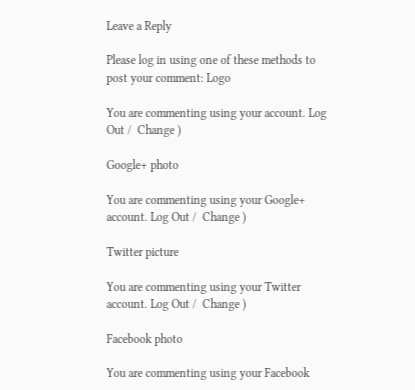Leave a Reply

Please log in using one of these methods to post your comment: Logo

You are commenting using your account. Log Out /  Change )

Google+ photo

You are commenting using your Google+ account. Log Out /  Change )

Twitter picture

You are commenting using your Twitter account. Log Out /  Change )

Facebook photo

You are commenting using your Facebook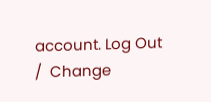account. Log Out /  Change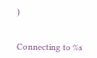)


Connecting to %s